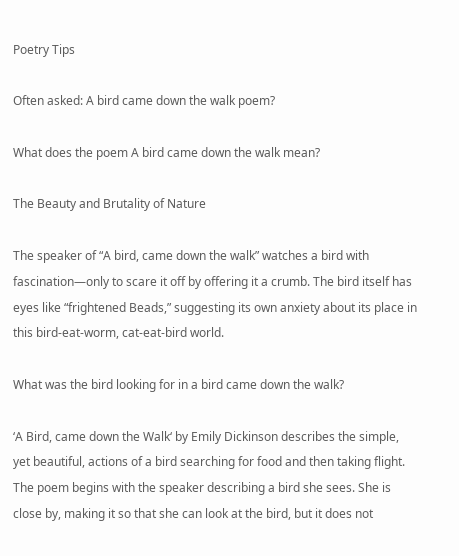Poetry Tips

Often asked: A bird came down the walk poem?

What does the poem A bird came down the walk mean?

The Beauty and Brutality of Nature

The speaker of “A bird, came down the walk” watches a bird with fascination—only to scare it off by offering it a crumb. The bird itself has eyes like “frightened Beads,” suggesting its own anxiety about its place in this bird-eat-worm, cat-eat-bird world.

What was the bird looking for in a bird came down the walk?

‘A Bird, came down the Walk‘ by Emily Dickinson describes the simple, yet beautiful, actions of a bird searching for food and then taking flight. The poem begins with the speaker describing a bird she sees. She is close by, making it so that she can look at the bird, but it does not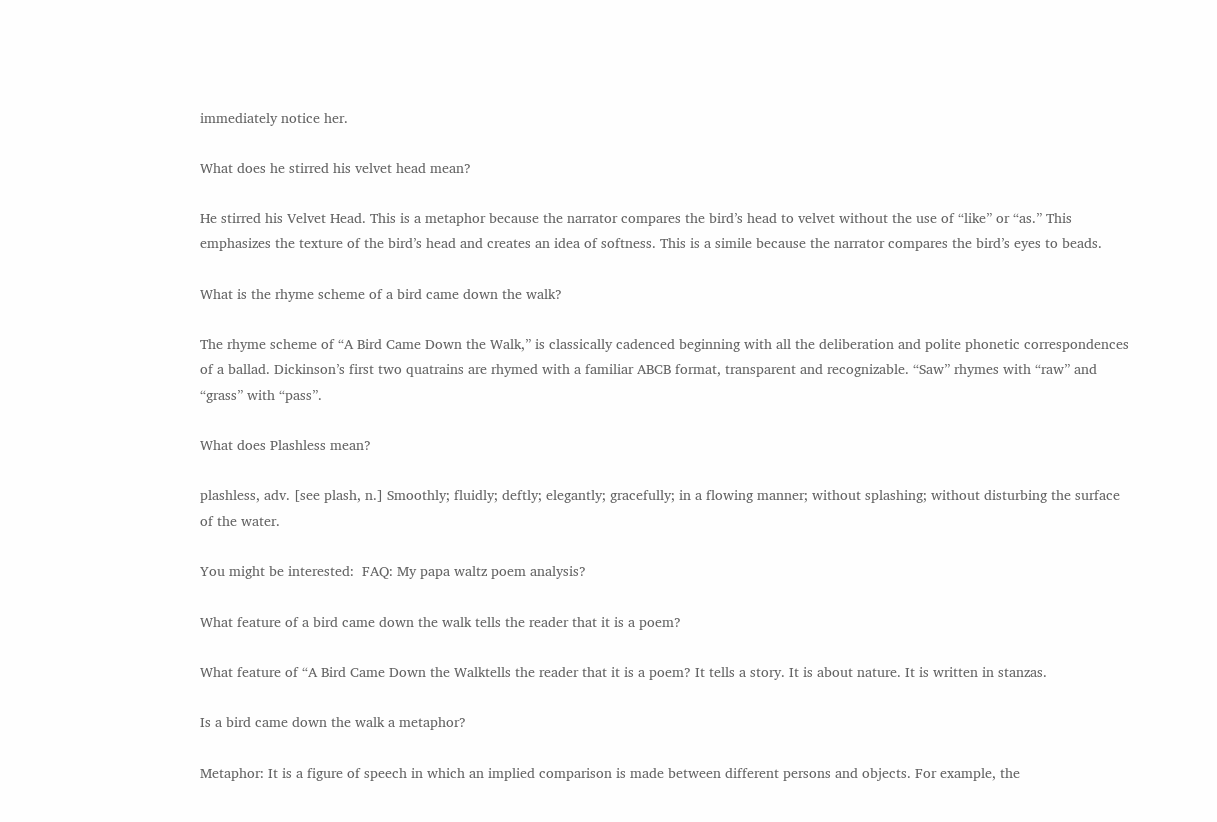immediately notice her.

What does he stirred his velvet head mean?

He stirred his Velvet Head. This is a metaphor because the narrator compares the bird’s head to velvet without the use of “like” or “as.” This emphasizes the texture of the bird’s head and creates an idea of softness. This is a simile because the narrator compares the bird’s eyes to beads.

What is the rhyme scheme of a bird came down the walk?

The rhyme scheme of “A Bird Came Down the Walk,” is classically cadenced beginning with all the deliberation and polite phonetic correspondences of a ballad. Dickinson’s first two quatrains are rhymed with a familiar ABCB format, transparent and recognizable. “Saw” rhymes with “raw” and “grass” with “pass”.

What does Plashless mean?

plashless, adv. [see plash, n.] Smoothly; fluidly; deftly; elegantly; gracefully; in a flowing manner; without splashing; without disturbing the surface of the water.

You might be interested:  FAQ: My papa waltz poem analysis?

What feature of a bird came down the walk tells the reader that it is a poem?

What feature of “A Bird Came Down the Walktells the reader that it is a poem? It tells a story. It is about nature. It is written in stanzas.

Is a bird came down the walk a metaphor?

Metaphor: It is a figure of speech in which an implied comparison is made between different persons and objects. For example, the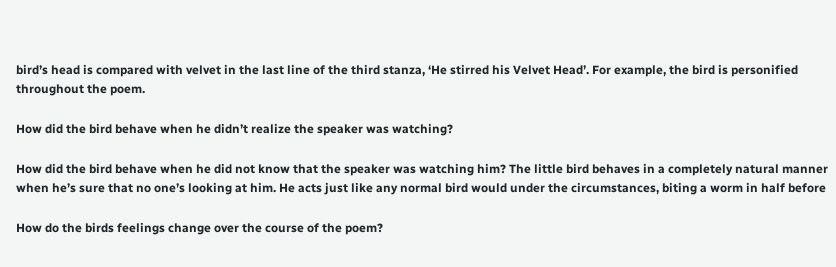bird’s head is compared with velvet in the last line of the third stanza, ‘He stirred his Velvet Head’. For example, the bird is personified throughout the poem.

How did the bird behave when he didn’t realize the speaker was watching?

How did the bird behave when he did not know that the speaker was watching him? The little bird behaves in a completely natural manner when he’s sure that no one’s looking at him. He acts just like any normal bird would under the circumstances, biting a worm in half before

How do the birds feelings change over the course of the poem?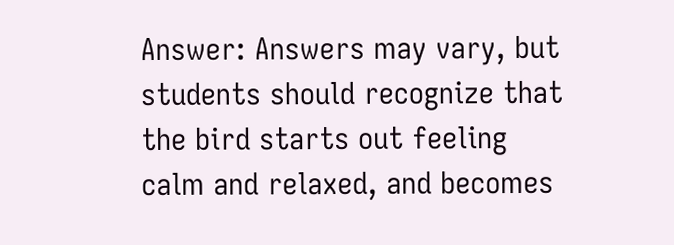Answer: Answers may vary, but students should recognize that the bird starts out feeling calm and relaxed, and becomes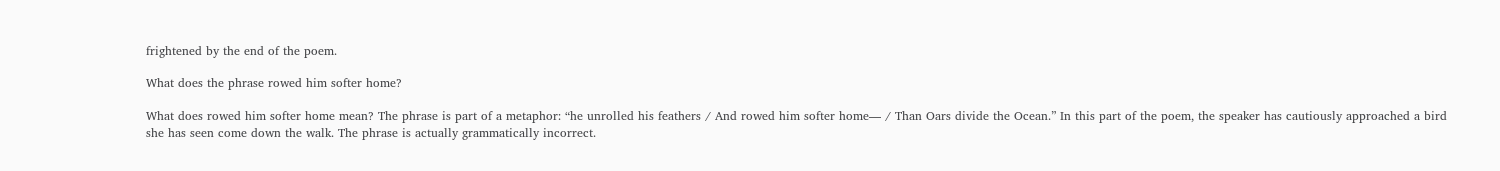frightened by the end of the poem.

What does the phrase rowed him softer home?

What does rowed him softer home mean? The phrase is part of a metaphor: “he unrolled his feathers / And rowed him softer home— / Than Oars divide the Ocean.” In this part of the poem, the speaker has cautiously approached a bird she has seen come down the walk. The phrase is actually grammatically incorrect.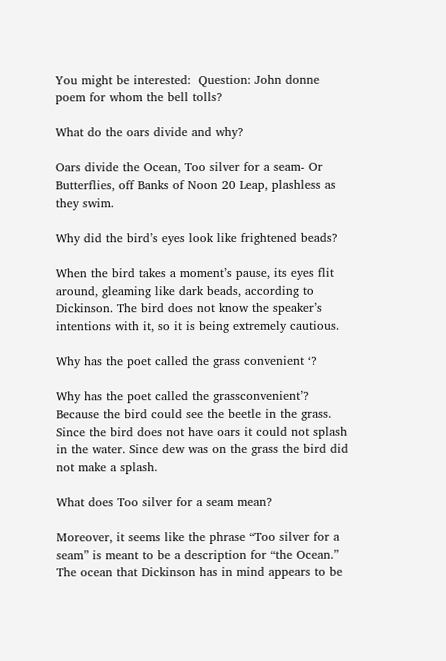You might be interested:  Question: John donne poem for whom the bell tolls?

What do the oars divide and why?

Oars divide the Ocean, Too silver for a seam- Or Butterflies, off Banks of Noon 20 Leap, plashless as they swim.

Why did the bird’s eyes look like frightened beads?

When the bird takes a moment’s pause, its eyes flit around, gleaming like dark beads, according to Dickinson. The bird does not know the speaker’s intentions with it, so it is being extremely cautious.

Why has the poet called the grass convenient ‘?

Why has the poet called the grassconvenient’? Because the bird could see the beetle in the grass. Since the bird does not have oars it could not splash in the water. Since dew was on the grass the bird did not make a splash.

What does Too silver for a seam mean?

Moreover, it seems like the phrase “Too silver for a seam” is meant to be a description for “the Ocean.” The ocean that Dickinson has in mind appears to be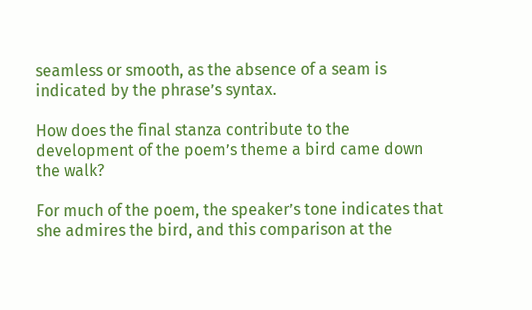seamless or smooth, as the absence of a seam is indicated by the phrase’s syntax.

How does the final stanza contribute to the development of the poem’s theme a bird came down the walk?

For much of the poem, the speaker’s tone indicates that she admires the bird, and this comparison at the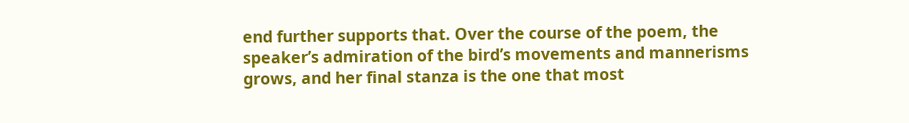end further supports that. Over the course of the poem, the speaker’s admiration of the bird’s movements and mannerisms grows, and her final stanza is the one that most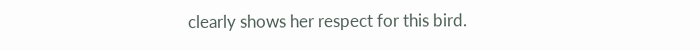clearly shows her respect for this bird.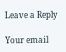Leave a Reply

Your email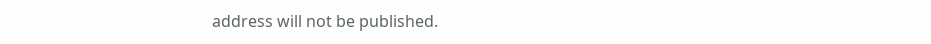address will not be published.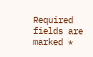Required fields are marked *